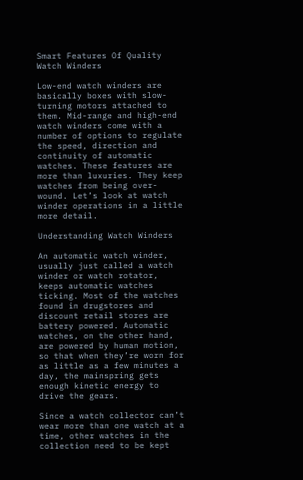Smart Features Of Quality Watch Winders

Low-end watch winders are basically boxes with slow-turning motors attached to them. Mid-range and high-end watch winders come with a number of options to regulate the speed, direction and continuity of automatic watches. These features are more than luxuries. They keep watches from being over-wound. Let’s look at watch winder operations in a little more detail.

Understanding Watch Winders

An automatic watch winder, usually just called a watch winder or watch rotator, keeps automatic watches ticking. Most of the watches found in drugstores and discount retail stores are battery powered. Automatic watches, on the other hand, are powered by human motion, so that when they’re worn for as little as a few minutes a day, the mainspring gets enough kinetic energy to drive the gears.

Since a watch collector can’t wear more than one watch at a time, other watches in the collection need to be kept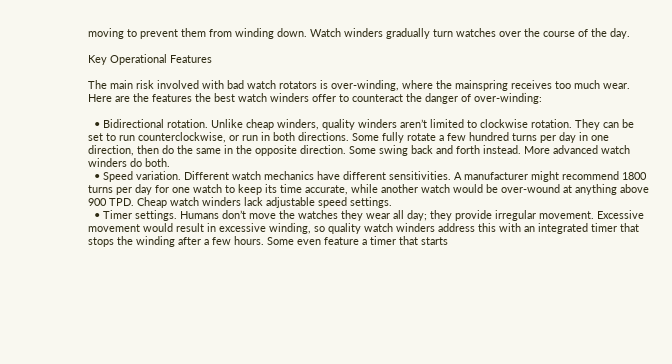moving to prevent them from winding down. Watch winders gradually turn watches over the course of the day.

Key Operational Features

The main risk involved with bad watch rotators is over-winding, where the mainspring receives too much wear. Here are the features the best watch winders offer to counteract the danger of over-winding:

  • Bidirectional rotation. Unlike cheap winders, quality winders aren’t limited to clockwise rotation. They can be set to run counterclockwise, or run in both directions. Some fully rotate a few hundred turns per day in one direction, then do the same in the opposite direction. Some swing back and forth instead. More advanced watch winders do both.
  • Speed variation. Different watch mechanics have different sensitivities. A manufacturer might recommend 1800 turns per day for one watch to keep its time accurate, while another watch would be over-wound at anything above 900 TPD. Cheap watch winders lack adjustable speed settings.
  • Timer settings. Humans don’t move the watches they wear all day; they provide irregular movement. Excessive movement would result in excessive winding, so quality watch winders address this with an integrated timer that stops the winding after a few hours. Some even feature a timer that starts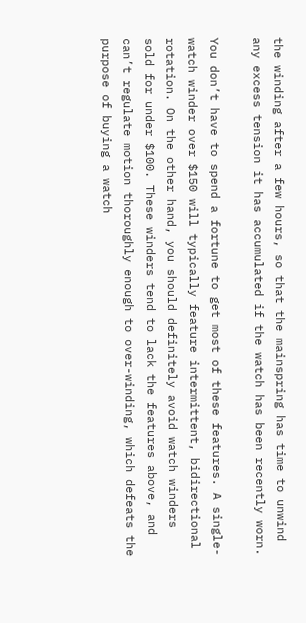the winding after a few hours, so that the mainspring has time to unwind any excess tension it has accumulated if the watch has been recently worn.

You don’t have to spend a fortune to get most of these features. A single-watch winder over $150 will typically feature intermittent, bidirectional rotation. On the other hand, you should definitely avoid watch winders sold for under $100. These winders tend to lack the features above, and can’t regulate motion thoroughly enough to over-winding, which defeats the purpose of buying a watch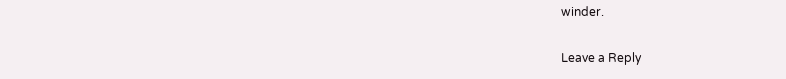winder.

Leave a Reply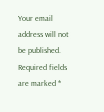Your email address will not be published. Required fields are marked *